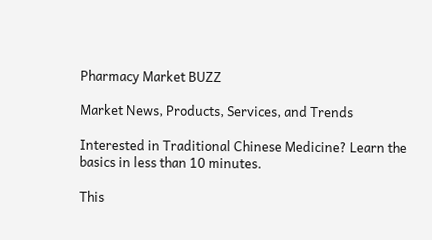Pharmacy Market BUZZ

Market News, Products, Services, and Trends

Interested in Traditional Chinese Medicine? Learn the basics in less than 10 minutes.

This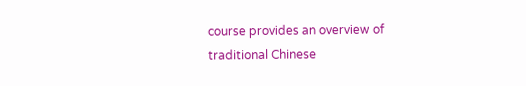course provides an overview of traditional Chinese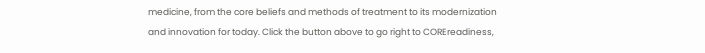medicine, from the core beliefs and methods of treatment to its modernization and innovation for today. Click the button above to go right to COREreadiness,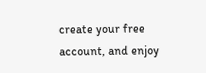create your free account, and enjoy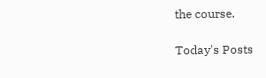the course.

Today's Posts